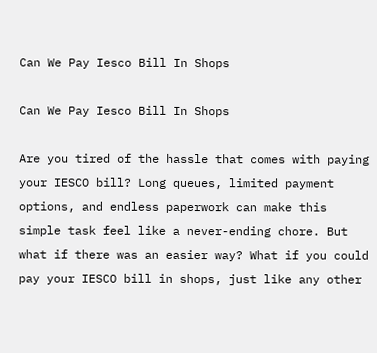Can We Pay Iesco Bill In Shops

Can We Pay Iesco Bill In Shops

Are you tired of the hassle that comes with paying your IESCO bill? Long queues, limited payment options, and endless paperwork can make this simple task feel like a never-ending chore. But what if there was an easier way? What if you could pay your IESCO bill in shops, just like any other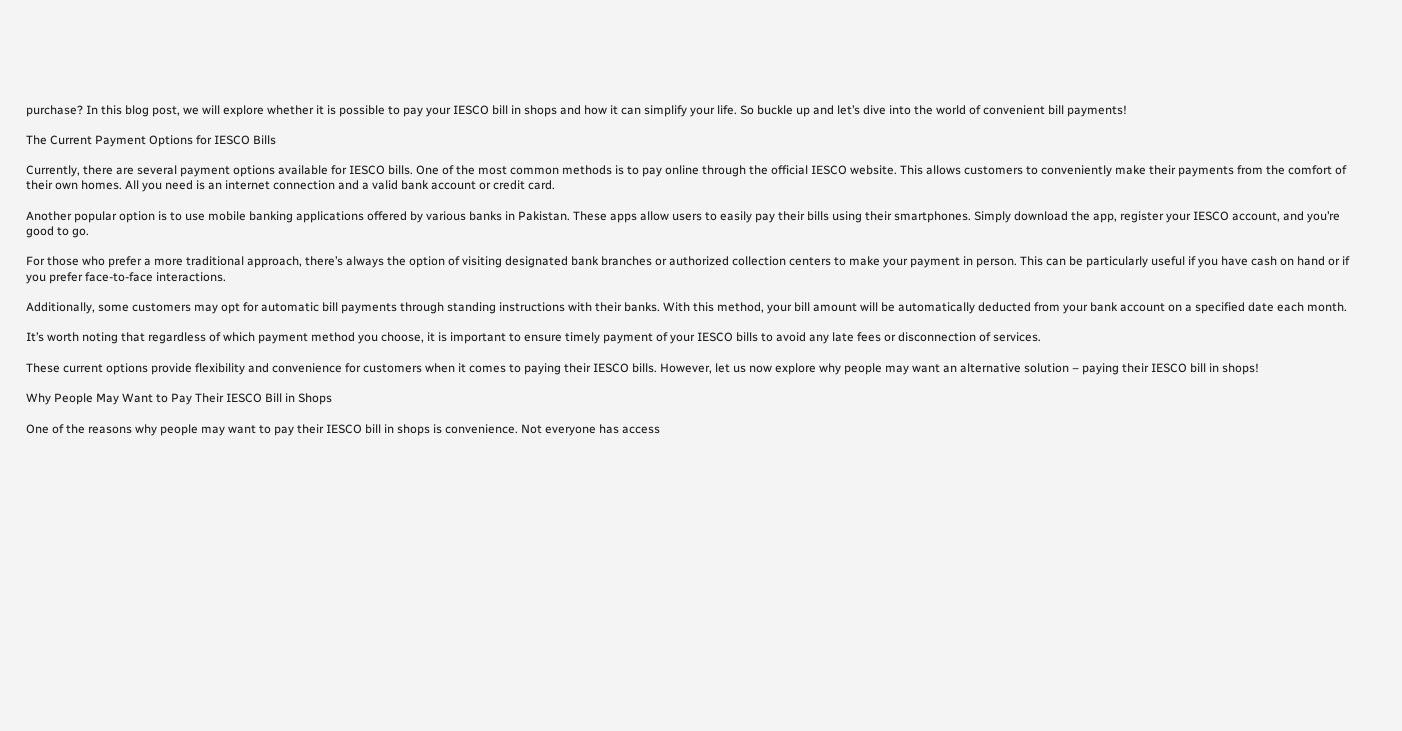purchase? In this blog post, we will explore whether it is possible to pay your IESCO bill in shops and how it can simplify your life. So buckle up and let’s dive into the world of convenient bill payments!

The Current Payment Options for IESCO Bills

Currently, there are several payment options available for IESCO bills. One of the most common methods is to pay online through the official IESCO website. This allows customers to conveniently make their payments from the comfort of their own homes. All you need is an internet connection and a valid bank account or credit card.

Another popular option is to use mobile banking applications offered by various banks in Pakistan. These apps allow users to easily pay their bills using their smartphones. Simply download the app, register your IESCO account, and you’re good to go.

For those who prefer a more traditional approach, there’s always the option of visiting designated bank branches or authorized collection centers to make your payment in person. This can be particularly useful if you have cash on hand or if you prefer face-to-face interactions.

Additionally, some customers may opt for automatic bill payments through standing instructions with their banks. With this method, your bill amount will be automatically deducted from your bank account on a specified date each month.

It’s worth noting that regardless of which payment method you choose, it is important to ensure timely payment of your IESCO bills to avoid any late fees or disconnection of services.

These current options provide flexibility and convenience for customers when it comes to paying their IESCO bills. However, let us now explore why people may want an alternative solution – paying their IESCO bill in shops!

Why People May Want to Pay Their IESCO Bill in Shops

One of the reasons why people may want to pay their IESCO bill in shops is convenience. Not everyone has access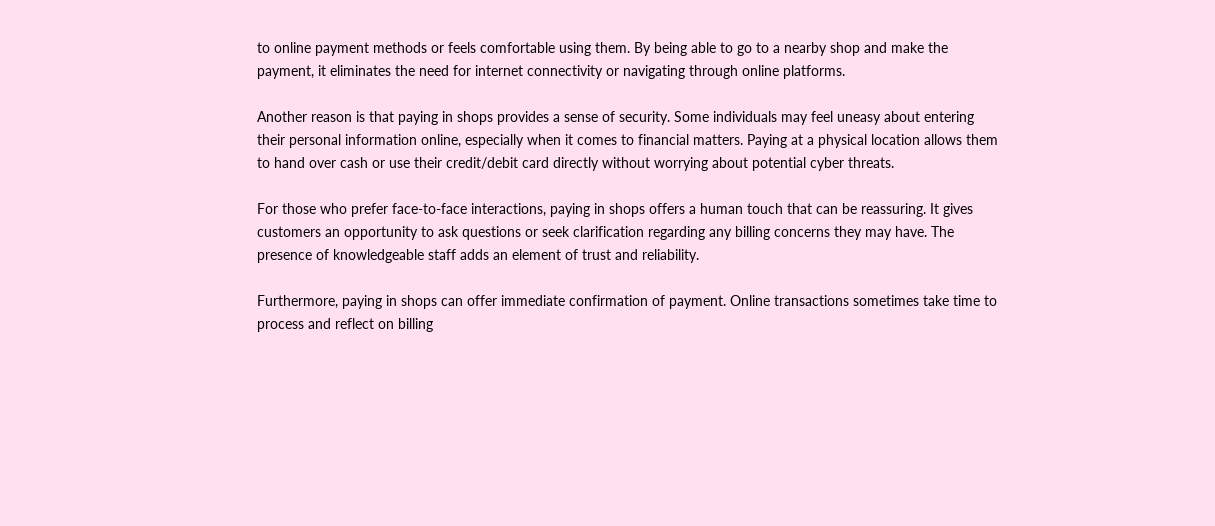to online payment methods or feels comfortable using them. By being able to go to a nearby shop and make the payment, it eliminates the need for internet connectivity or navigating through online platforms.

Another reason is that paying in shops provides a sense of security. Some individuals may feel uneasy about entering their personal information online, especially when it comes to financial matters. Paying at a physical location allows them to hand over cash or use their credit/debit card directly without worrying about potential cyber threats.

For those who prefer face-to-face interactions, paying in shops offers a human touch that can be reassuring. It gives customers an opportunity to ask questions or seek clarification regarding any billing concerns they may have. The presence of knowledgeable staff adds an element of trust and reliability.

Furthermore, paying in shops can offer immediate confirmation of payment. Online transactions sometimes take time to process and reflect on billing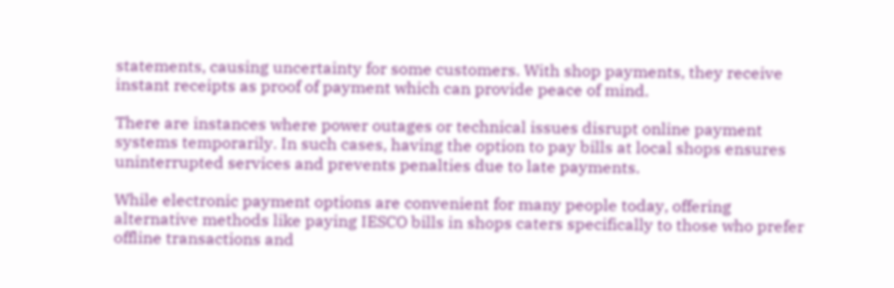statements, causing uncertainty for some customers. With shop payments, they receive instant receipts as proof of payment which can provide peace of mind.

There are instances where power outages or technical issues disrupt online payment systems temporarily. In such cases, having the option to pay bills at local shops ensures uninterrupted services and prevents penalties due to late payments.

While electronic payment options are convenient for many people today, offering alternative methods like paying IESCO bills in shops caters specifically to those who prefer offline transactions and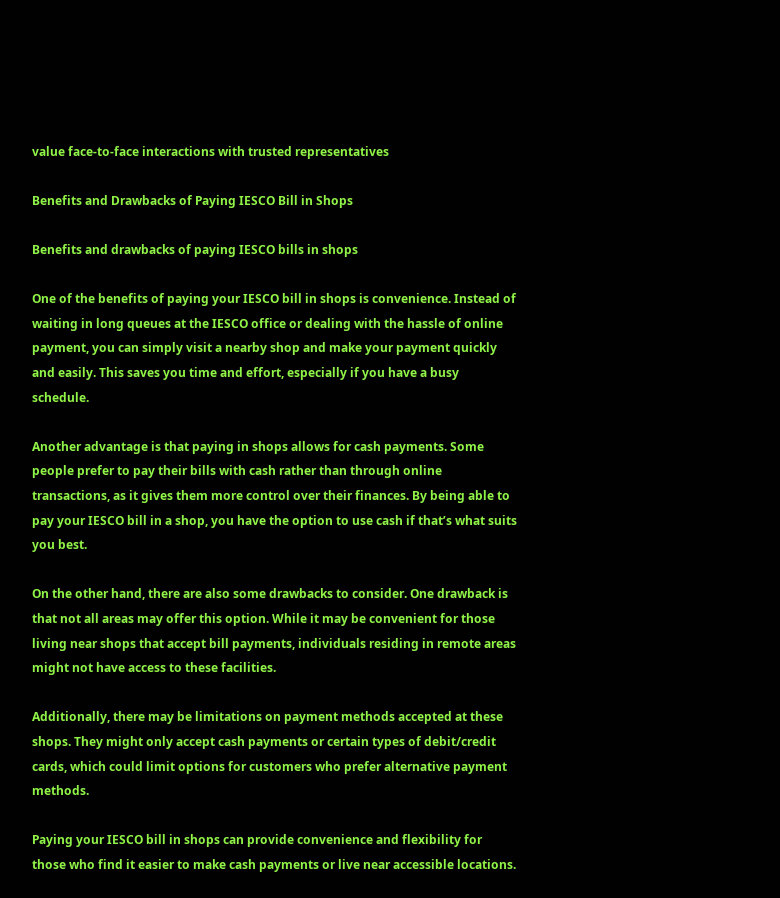value face-to-face interactions with trusted representatives

Benefits and Drawbacks of Paying IESCO Bill in Shops

Benefits and drawbacks of paying IESCO bills in shops

One of the benefits of paying your IESCO bill in shops is convenience. Instead of waiting in long queues at the IESCO office or dealing with the hassle of online payment, you can simply visit a nearby shop and make your payment quickly and easily. This saves you time and effort, especially if you have a busy schedule.

Another advantage is that paying in shops allows for cash payments. Some people prefer to pay their bills with cash rather than through online transactions, as it gives them more control over their finances. By being able to pay your IESCO bill in a shop, you have the option to use cash if that’s what suits you best.

On the other hand, there are also some drawbacks to consider. One drawback is that not all areas may offer this option. While it may be convenient for those living near shops that accept bill payments, individuals residing in remote areas might not have access to these facilities.

Additionally, there may be limitations on payment methods accepted at these shops. They might only accept cash payments or certain types of debit/credit cards, which could limit options for customers who prefer alternative payment methods.

Paying your IESCO bill in shops can provide convenience and flexibility for those who find it easier to make cash payments or live near accessible locations.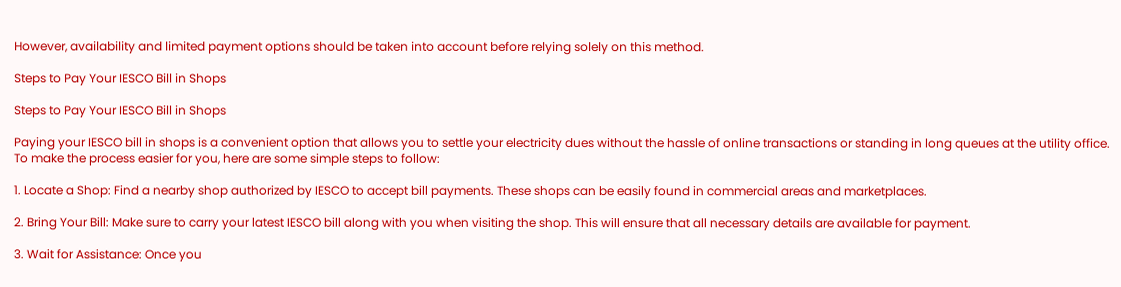However, availability and limited payment options should be taken into account before relying solely on this method.

Steps to Pay Your IESCO Bill in Shops

Steps to Pay Your IESCO Bill in Shops

Paying your IESCO bill in shops is a convenient option that allows you to settle your electricity dues without the hassle of online transactions or standing in long queues at the utility office. To make the process easier for you, here are some simple steps to follow:

1. Locate a Shop: Find a nearby shop authorized by IESCO to accept bill payments. These shops can be easily found in commercial areas and marketplaces.

2. Bring Your Bill: Make sure to carry your latest IESCO bill along with you when visiting the shop. This will ensure that all necessary details are available for payment.

3. Wait for Assistance: Once you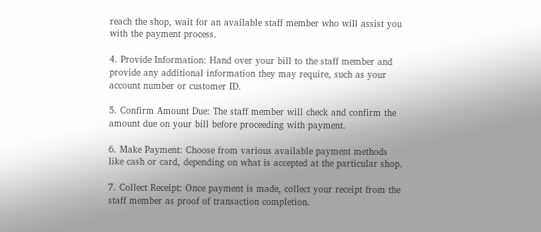reach the shop, wait for an available staff member who will assist you with the payment process.

4. Provide Information: Hand over your bill to the staff member and provide any additional information they may require, such as your account number or customer ID.

5. Confirm Amount Due: The staff member will check and confirm the amount due on your bill before proceeding with payment.

6. Make Payment: Choose from various available payment methods like cash or card, depending on what is accepted at the particular shop.

7. Collect Receipt: Once payment is made, collect your receipt from the staff member as proof of transaction completion.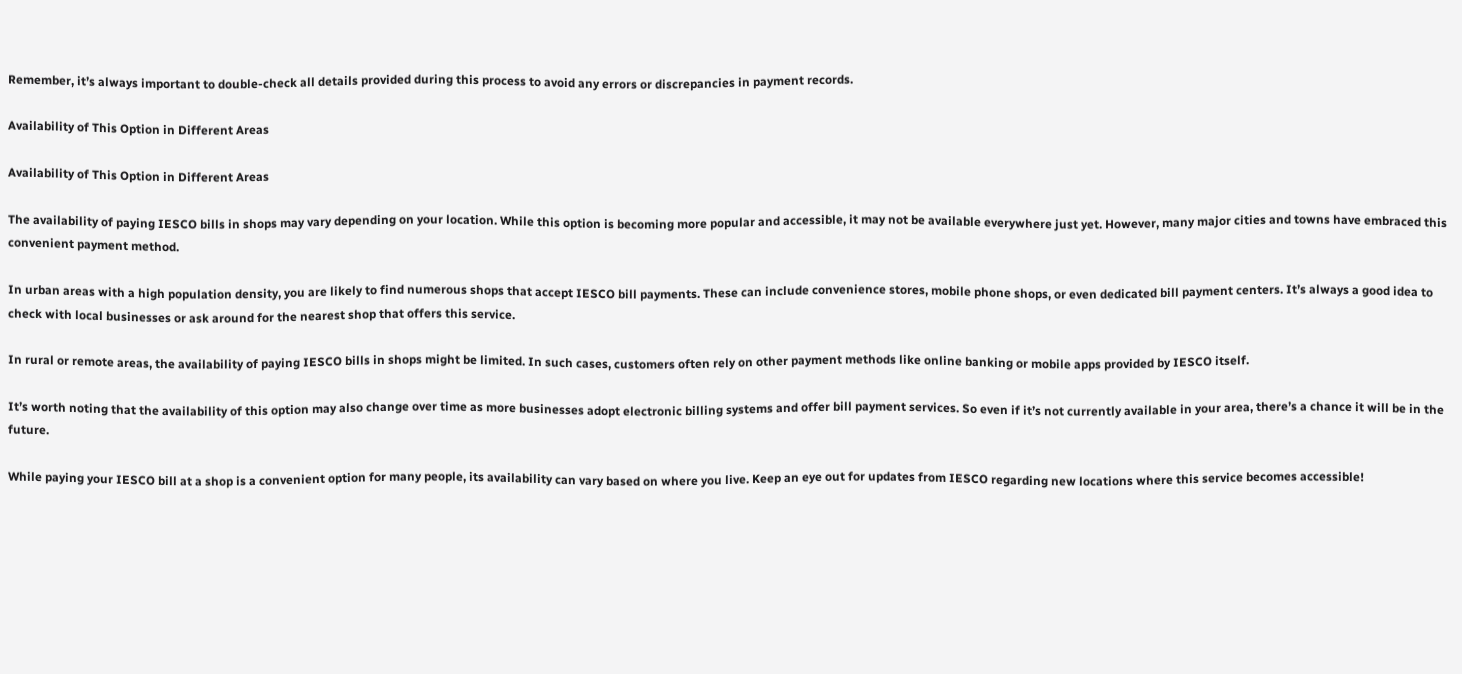Remember, it’s always important to double-check all details provided during this process to avoid any errors or discrepancies in payment records.

Availability of This Option in Different Areas

Availability of This Option in Different Areas

The availability of paying IESCO bills in shops may vary depending on your location. While this option is becoming more popular and accessible, it may not be available everywhere just yet. However, many major cities and towns have embraced this convenient payment method.

In urban areas with a high population density, you are likely to find numerous shops that accept IESCO bill payments. These can include convenience stores, mobile phone shops, or even dedicated bill payment centers. It’s always a good idea to check with local businesses or ask around for the nearest shop that offers this service.

In rural or remote areas, the availability of paying IESCO bills in shops might be limited. In such cases, customers often rely on other payment methods like online banking or mobile apps provided by IESCO itself.

It’s worth noting that the availability of this option may also change over time as more businesses adopt electronic billing systems and offer bill payment services. So even if it’s not currently available in your area, there’s a chance it will be in the future.

While paying your IESCO bill at a shop is a convenient option for many people, its availability can vary based on where you live. Keep an eye out for updates from IESCO regarding new locations where this service becomes accessible!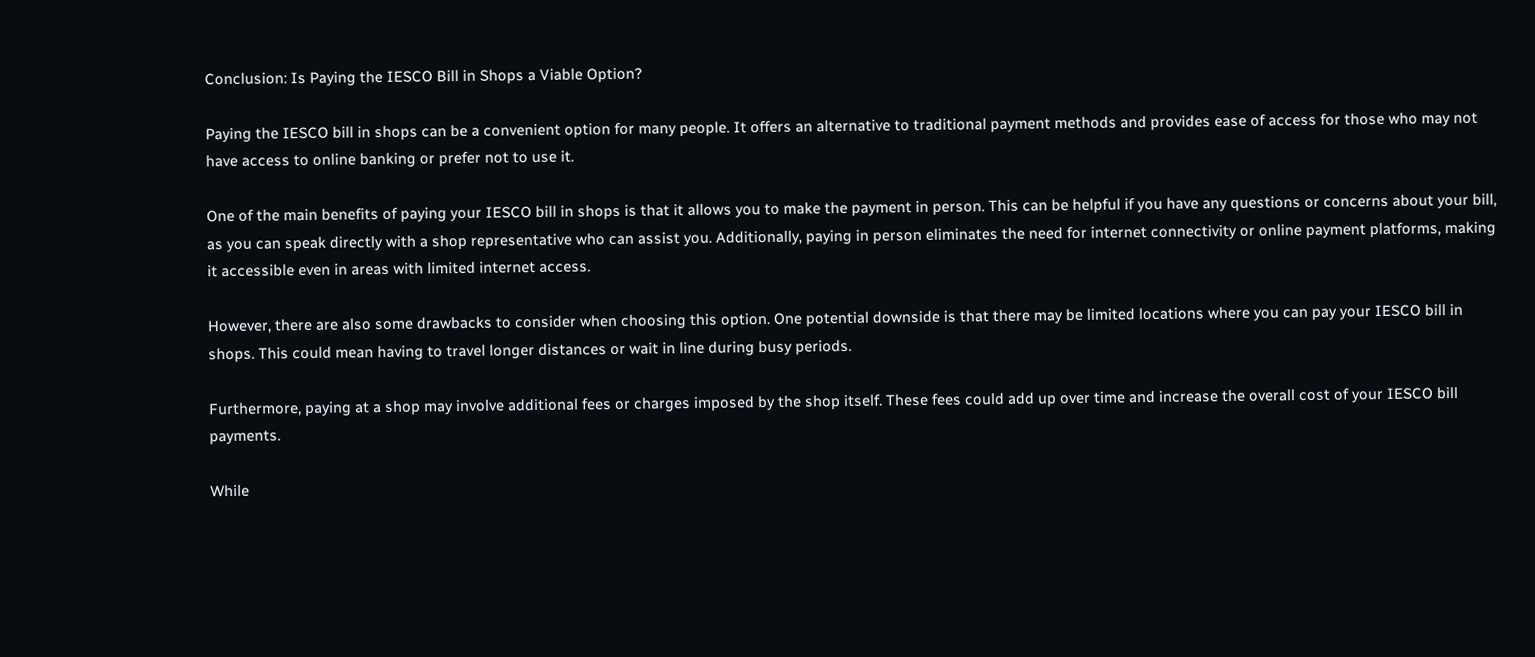Conclusion: Is Paying the IESCO Bill in Shops a Viable Option?

Paying the IESCO bill in shops can be a convenient option for many people. It offers an alternative to traditional payment methods and provides ease of access for those who may not have access to online banking or prefer not to use it.

One of the main benefits of paying your IESCO bill in shops is that it allows you to make the payment in person. This can be helpful if you have any questions or concerns about your bill, as you can speak directly with a shop representative who can assist you. Additionally, paying in person eliminates the need for internet connectivity or online payment platforms, making it accessible even in areas with limited internet access.

However, there are also some drawbacks to consider when choosing this option. One potential downside is that there may be limited locations where you can pay your IESCO bill in shops. This could mean having to travel longer distances or wait in line during busy periods.

Furthermore, paying at a shop may involve additional fees or charges imposed by the shop itself. These fees could add up over time and increase the overall cost of your IESCO bill payments.

While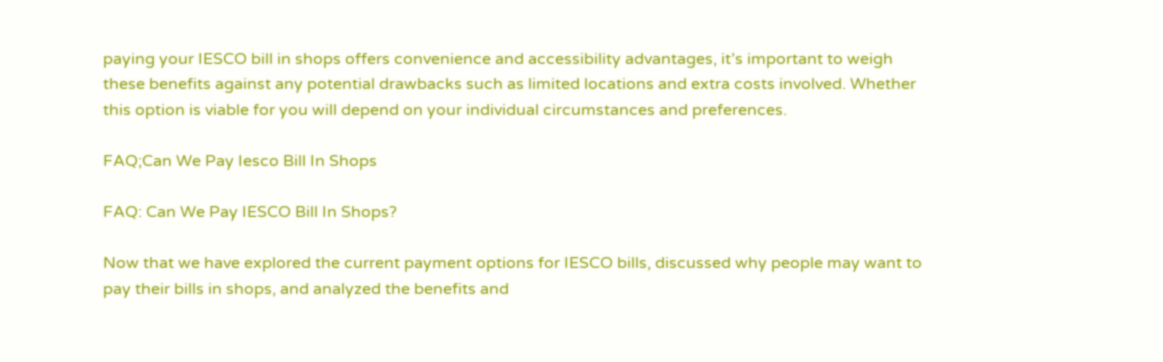paying your IESCO bill in shops offers convenience and accessibility advantages, it’s important to weigh these benefits against any potential drawbacks such as limited locations and extra costs involved. Whether this option is viable for you will depend on your individual circumstances and preferences.

FAQ;Can We Pay Iesco Bill In Shops

FAQ: Can We Pay IESCO Bill In Shops?

Now that we have explored the current payment options for IESCO bills, discussed why people may want to pay their bills in shops, and analyzed the benefits and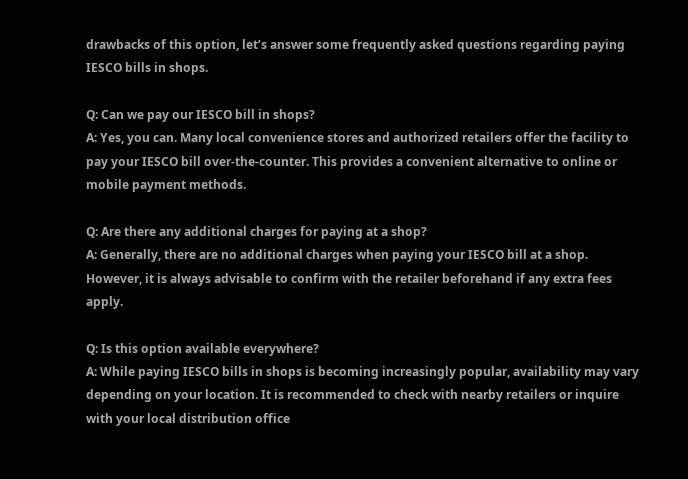drawbacks of this option, let’s answer some frequently asked questions regarding paying IESCO bills in shops.

Q: Can we pay our IESCO bill in shops?
A: Yes, you can. Many local convenience stores and authorized retailers offer the facility to pay your IESCO bill over-the-counter. This provides a convenient alternative to online or mobile payment methods.

Q: Are there any additional charges for paying at a shop?
A: Generally, there are no additional charges when paying your IESCO bill at a shop. However, it is always advisable to confirm with the retailer beforehand if any extra fees apply.

Q: Is this option available everywhere?
A: While paying IESCO bills in shops is becoming increasingly popular, availability may vary depending on your location. It is recommended to check with nearby retailers or inquire with your local distribution office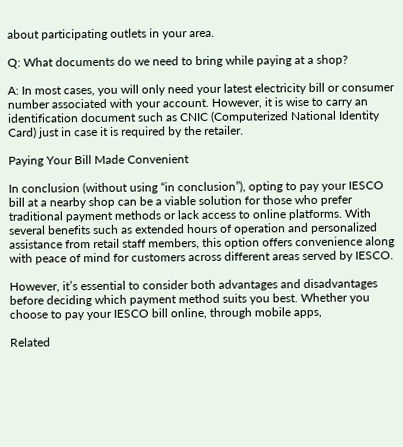about participating outlets in your area.

Q: What documents do we need to bring while paying at a shop?

A: In most cases, you will only need your latest electricity bill or consumer number associated with your account. However, it is wise to carry an identification document such as CNIC (Computerized National Identity Card) just in case it is required by the retailer.

Paying Your Bill Made Convenient

In conclusion (without using “in conclusion”), opting to pay your IESCO bill at a nearby shop can be a viable solution for those who prefer traditional payment methods or lack access to online platforms. With several benefits such as extended hours of operation and personalized assistance from retail staff members, this option offers convenience along with peace of mind for customers across different areas served by IESCO.

However, it’s essential to consider both advantages and disadvantages before deciding which payment method suits you best. Whether you choose to pay your IESCO bill online, through mobile apps,

Related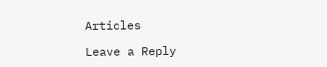Articles

Leave a Reply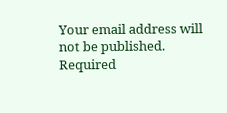Your email address will not be published. Required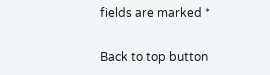fields are marked *

Back to top button